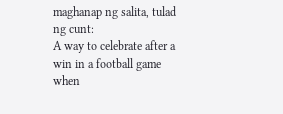maghanap ng salita, tulad ng cunt:
A way to celebrate after a win in a football game when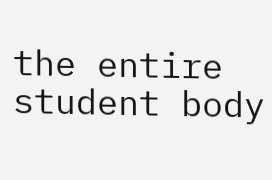the entire student body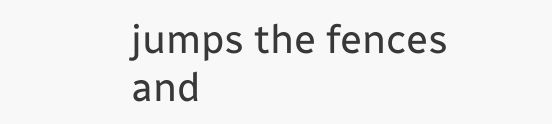jumps the fences and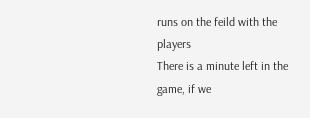runs on the feild with the players
There is a minute left in the game, if we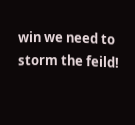win we need to storm the feild!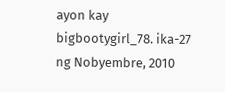ayon kay bigbootygirl_78. ika-27 ng Nobyembre, 2010